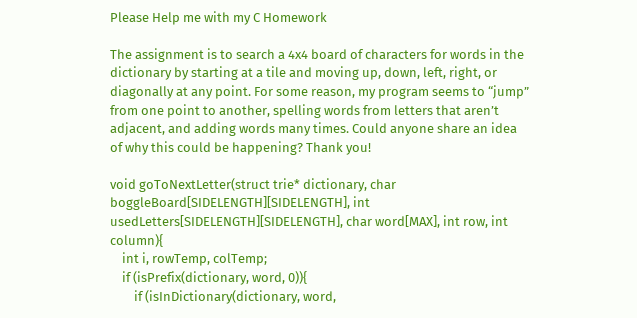Please Help me with my C Homework

The assignment is to search a 4x4 board of characters for words in the dictionary by starting at a tile and moving up, down, left, right, or diagonally at any point. For some reason, my program seems to “jump” from one point to another, spelling words from letters that aren’t adjacent, and adding words many times. Could anyone share an idea of why this could be happening? Thank you!

void goToNextLetter(struct trie* dictionary, char boggleBoard[SIDELENGTH][SIDELENGTH], int usedLetters[SIDELENGTH][SIDELENGTH], char word[MAX], int row, int column){
    int i, rowTemp, colTemp;
    if (isPrefix(dictionary, word, 0)){
        if (isInDictionary(dictionary, word,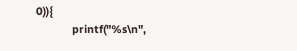0)){
            printf("%s\n",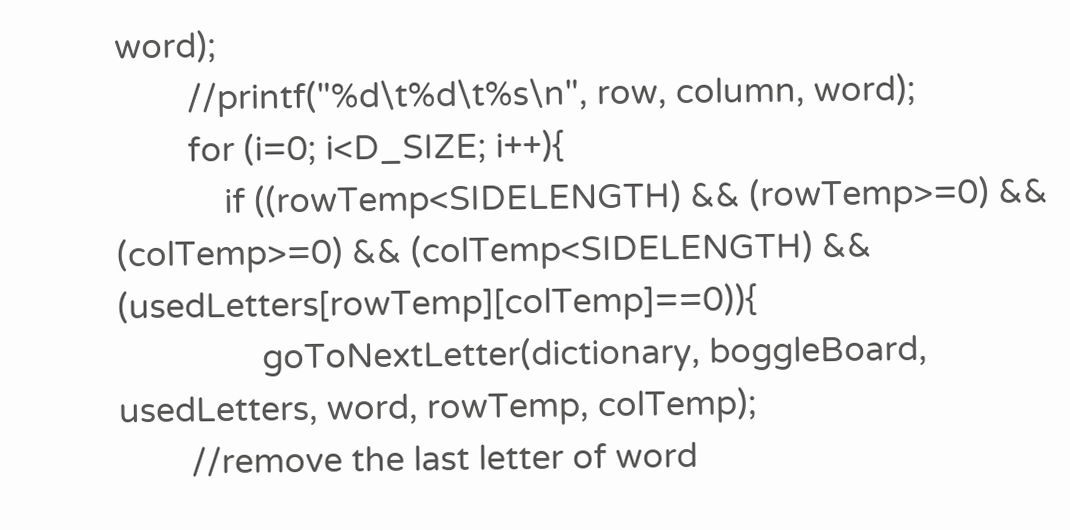word);
        //printf("%d\t%d\t%s\n", row, column, word);
        for (i=0; i<D_SIZE; i++){
            if ((rowTemp<SIDELENGTH) && (rowTemp>=0) && (colTemp>=0) && (colTemp<SIDELENGTH) && (usedLetters[rowTemp][colTemp]==0)){
                goToNextLetter(dictionary, boggleBoard, usedLetters, word, rowTemp, colTemp);
        //remove the last letter of word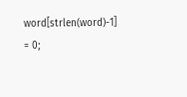word[strlen(word)-1] = 0;